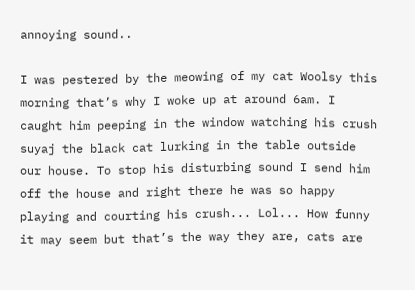annoying sound..

I was pestered by the meowing of my cat Woolsy this morning that’s why I woke up at around 6am. I caught him peeping in the window watching his crush suyaj the black cat lurking in the table outside our house. To stop his disturbing sound I send him off the house and right there he was so happy playing and courting his crush... Lol... How funny it may seem but that’s the way they are, cats are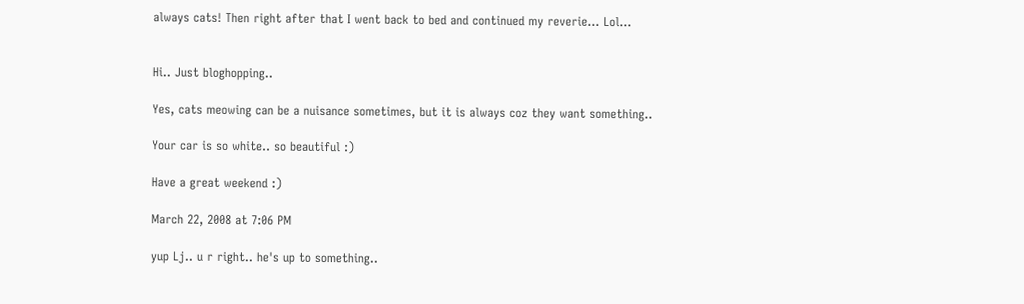always cats! Then right after that I went back to bed and continued my reverie... Lol...


Hi.. Just bloghopping..

Yes, cats meowing can be a nuisance sometimes, but it is always coz they want something..

Your car is so white.. so beautiful :)

Have a great weekend :)

March 22, 2008 at 7:06 PM

yup Lj.. u r right.. he's up to something..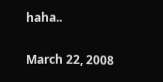haha..

March 22, 2008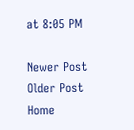at 8:05 PM

Newer Post Older Post Home